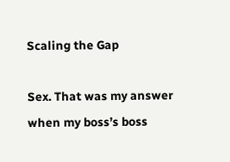Scaling the Gap

Sex. That was my answer when my boss’s boss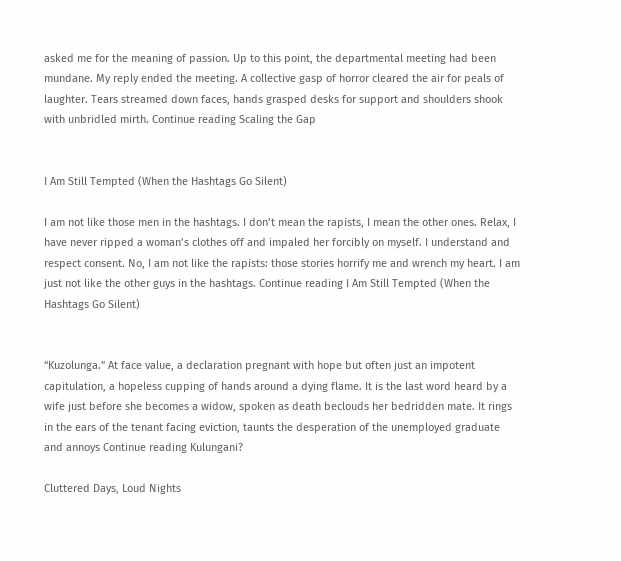asked me for the meaning of passion. Up to this point, the departmental meeting had been mundane. My reply ended the meeting. A collective gasp of horror cleared the air for peals of laughter. Tears streamed down faces, hands grasped desks for support and shoulders shook with unbridled mirth. Continue reading Scaling the Gap


I Am Still Tempted (When the Hashtags Go Silent)

I am not like those men in the hashtags. I don’t mean the rapists, I mean the other ones. Relax, I have never ripped a woman’s clothes off and impaled her forcibly on myself. I understand and respect consent. No, I am not like the rapists: those stories horrify me and wrench my heart. I am just not like the other guys in the hashtags. Continue reading I Am Still Tempted (When the Hashtags Go Silent)


“Kuzolunga.” At face value, a declaration pregnant with hope but often just an impotent capitulation, a hopeless cupping of hands around a dying flame. It is the last word heard by a wife just before she becomes a widow, spoken as death beclouds her bedridden mate. It rings in the ears of the tenant facing eviction, taunts the desperation of the unemployed graduate and annoys Continue reading Kulungani?

Cluttered Days, Loud Nights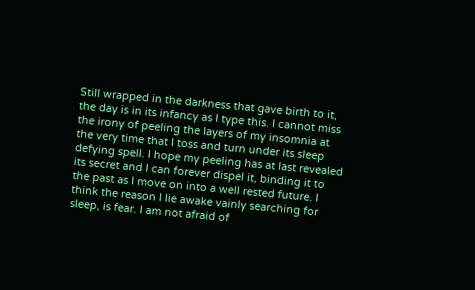Still wrapped in the darkness that gave birth to it, the day is in its infancy as I type this. I cannot miss the irony of peeling the layers of my insomnia at the very time that I toss and turn under its sleep defying spell. I hope my peeling has at last revealed its secret and I can forever dispel it, binding it to the past as I move on into a well rested future. I think the reason I lie awake vainly searching for sleep, is fear. I am not afraid of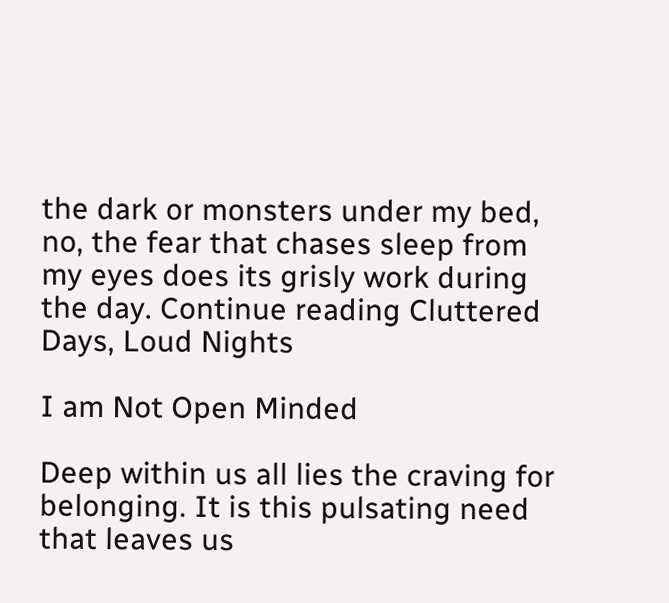the dark or monsters under my bed, no, the fear that chases sleep from my eyes does its grisly work during the day. Continue reading Cluttered Days, Loud Nights

I am Not Open Minded

Deep within us all lies the craving for belonging. It is this pulsating need that leaves us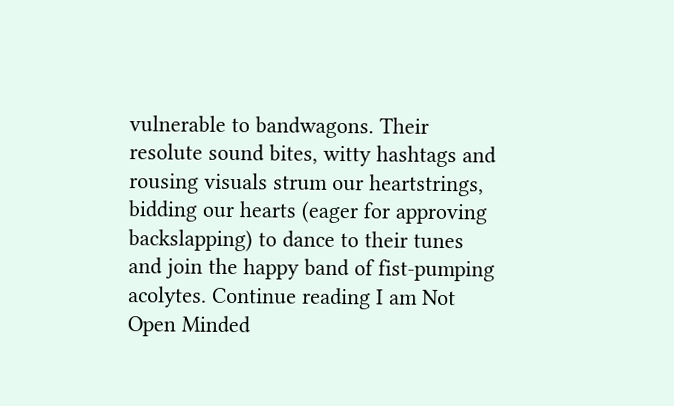vulnerable to bandwagons. Their resolute sound bites, witty hashtags and rousing visuals strum our heartstrings, bidding our hearts (eager for approving backslapping) to dance to their tunes and join the happy band of fist-pumping acolytes. Continue reading I am Not Open Minded